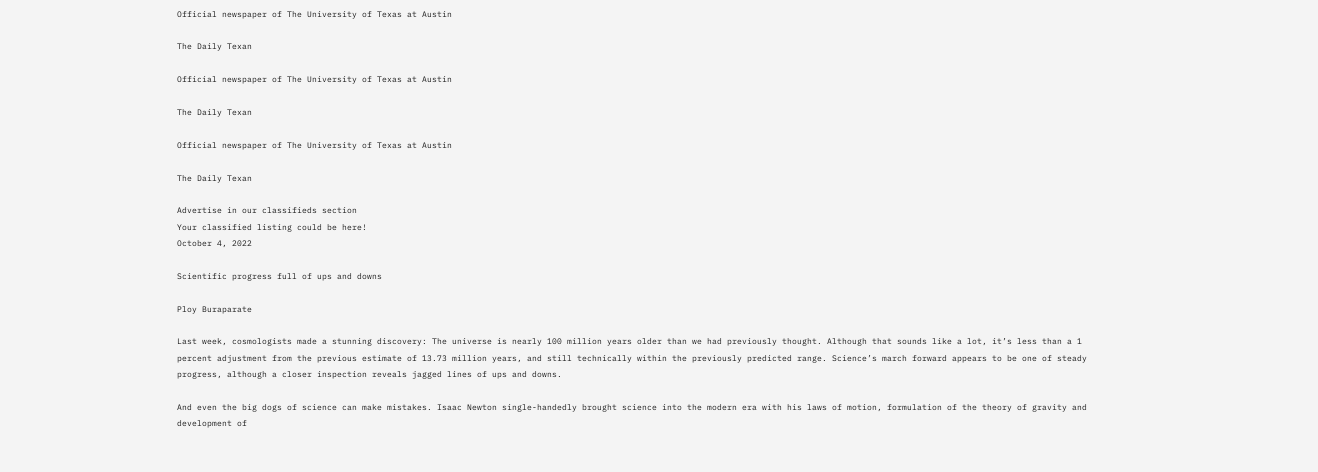Official newspaper of The University of Texas at Austin

The Daily Texan

Official newspaper of The University of Texas at Austin

The Daily Texan

Official newspaper of The University of Texas at Austin

The Daily Texan

Advertise in our classifieds section
Your classified listing could be here!
October 4, 2022

Scientific progress full of ups and downs

Ploy Buraparate

Last week, cosmologists made a stunning discovery: The universe is nearly 100 million years older than we had previously thought. Although that sounds like a lot, it’s less than a 1 percent adjustment from the previous estimate of 13.73 million years, and still technically within the previously predicted range. Science’s march forward appears to be one of steady progress, although a closer inspection reveals jagged lines of ups and downs.

And even the big dogs of science can make mistakes. Isaac Newton single-handedly brought science into the modern era with his laws of motion, formulation of the theory of gravity and development of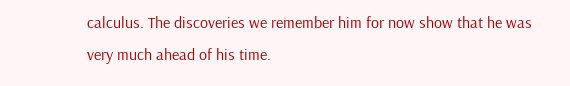calculus. The discoveries we remember him for now show that he was very much ahead of his time.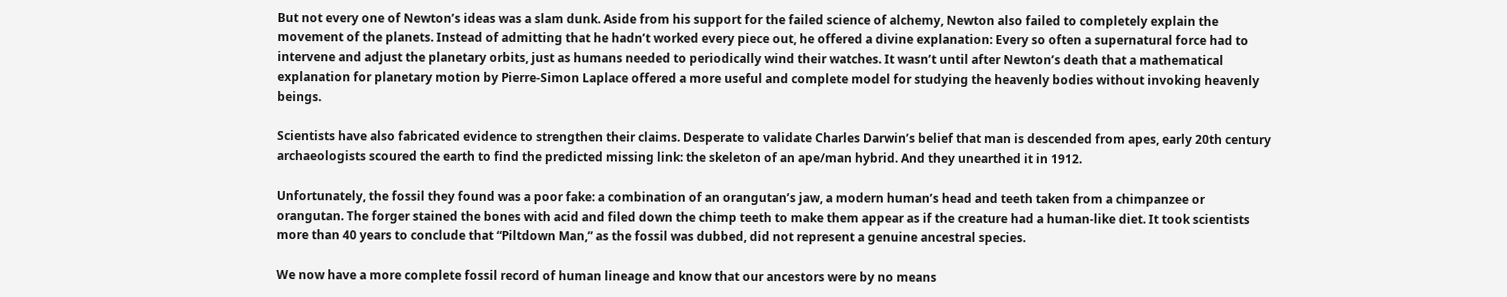But not every one of Newton’s ideas was a slam dunk. Aside from his support for the failed science of alchemy, Newton also failed to completely explain the movement of the planets. Instead of admitting that he hadn’t worked every piece out, he offered a divine explanation: Every so often a supernatural force had to intervene and adjust the planetary orbits, just as humans needed to periodically wind their watches. It wasn’t until after Newton’s death that a mathematical explanation for planetary motion by Pierre-Simon Laplace offered a more useful and complete model for studying the heavenly bodies without invoking heavenly beings.

Scientists have also fabricated evidence to strengthen their claims. Desperate to validate Charles Darwin’s belief that man is descended from apes, early 20th century archaeologists scoured the earth to find the predicted missing link: the skeleton of an ape/man hybrid. And they unearthed it in 1912.

Unfortunately, the fossil they found was a poor fake: a combination of an orangutan’s jaw, a modern human’s head and teeth taken from a chimpanzee or orangutan. The forger stained the bones with acid and filed down the chimp teeth to make them appear as if the creature had a human-like diet. It took scientists more than 40 years to conclude that “Piltdown Man,” as the fossil was dubbed, did not represent a genuine ancestral species.

We now have a more complete fossil record of human lineage and know that our ancestors were by no means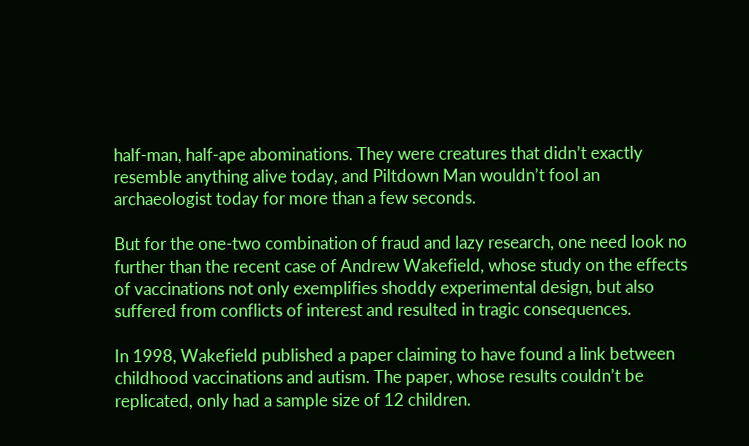half-man, half-ape abominations. They were creatures that didn’t exactly resemble anything alive today, and Piltdown Man wouldn’t fool an archaeologist today for more than a few seconds.

But for the one-two combination of fraud and lazy research, one need look no further than the recent case of Andrew Wakefield, whose study on the effects of vaccinations not only exemplifies shoddy experimental design, but also suffered from conflicts of interest and resulted in tragic consequences.

In 1998, Wakefield published a paper claiming to have found a link between childhood vaccinations and autism. The paper, whose results couldn’t be replicated, only had a sample size of 12 children.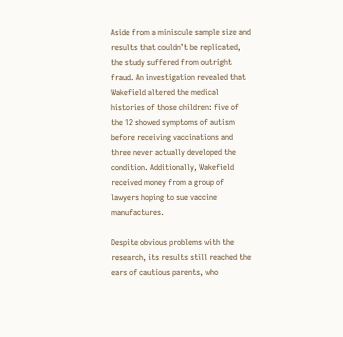Aside from a miniscule sample size and results that couldn’t be replicated, the study suffered from outright fraud. An investigation revealed that Wakefield altered the medical histories of those children: five of the 12 showed symptoms of autism before receiving vaccinations and three never actually developed the condition. Additionally, Wakefield received money from a group of lawyers hoping to sue vaccine manufactures.

Despite obvious problems with the research, its results still reached the ears of cautious parents, who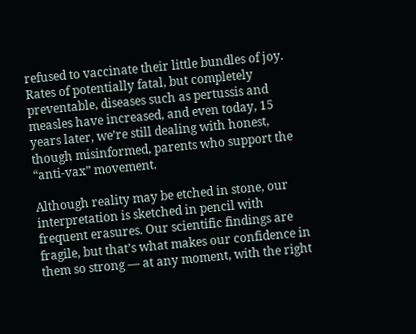refused to vaccinate their little bundles of joy. Rates of potentially fatal, but completely preventable, diseases such as pertussis and measles have increased, and even today, 15 years later, we’re still dealing with honest, though misinformed, parents who support the “anti-vax” movement.

Although reality may be etched in stone, our interpretation is sketched in pencil with frequent erasures. Our scientific findings are fragile, but that’s what makes our confidence in them so strong — at any moment, with the right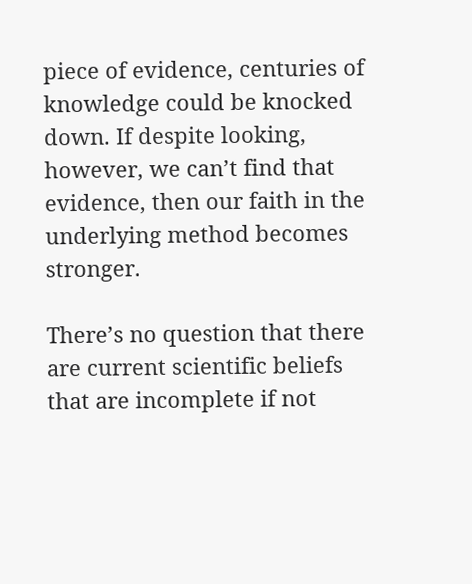piece of evidence, centuries of knowledge could be knocked down. If despite looking, however, we can’t find that evidence, then our faith in the underlying method becomes stronger.

There’s no question that there are current scientific beliefs that are incomplete if not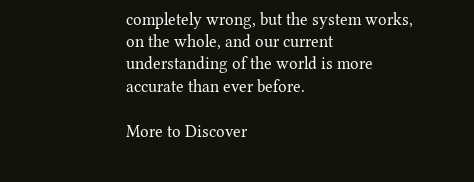completely wrong, but the system works, on the whole, and our current understanding of the world is more accurate than ever before.

More to Discover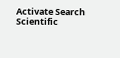Activate Search
Scientific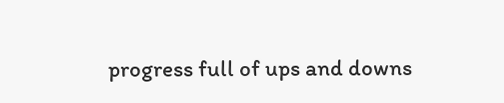progress full of ups and downs